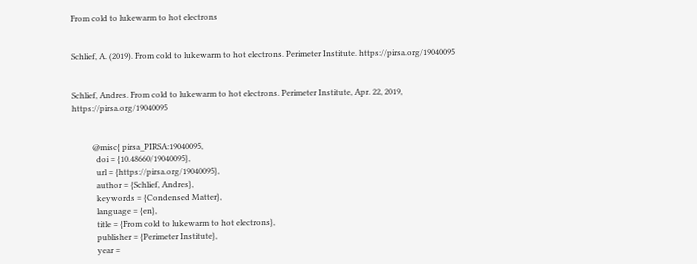From cold to lukewarm to hot electrons


Schlief, A. (2019). From cold to lukewarm to hot electrons. Perimeter Institute. https://pirsa.org/19040095


Schlief, Andres. From cold to lukewarm to hot electrons. Perimeter Institute, Apr. 22, 2019, https://pirsa.org/19040095


          @misc{ pirsa_PIRSA:19040095,
            doi = {10.48660/19040095},
            url = {https://pirsa.org/19040095},
            author = {Schlief, Andres},
            keywords = {Condensed Matter},
            language = {en},
            title = {From cold to lukewarm to hot electrons},
            publisher = {Perimeter Institute},
            year =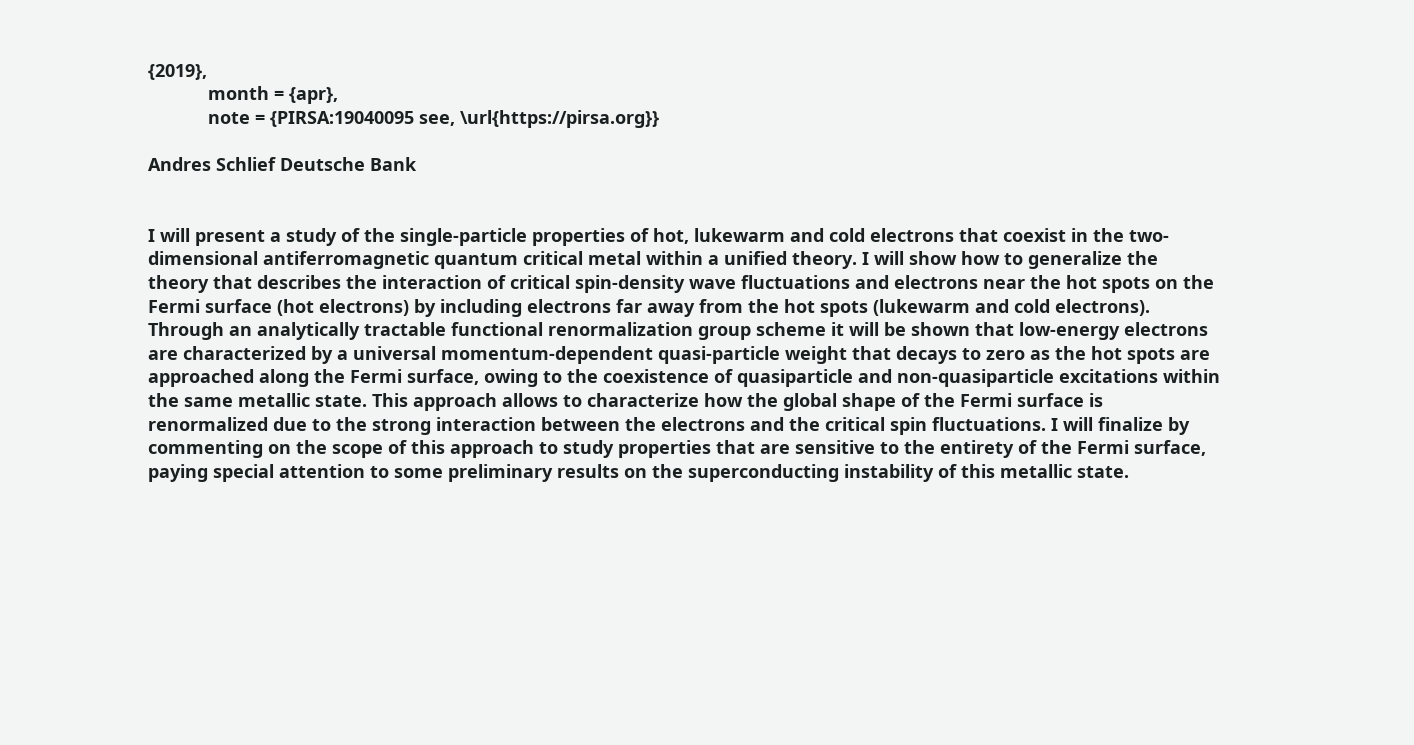{2019},
            month = {apr},
            note = {PIRSA:19040095 see, \url{https://pirsa.org}}

Andres Schlief Deutsche Bank


I will present a study of the single-particle properties of hot, lukewarm and cold electrons that coexist in the two-dimensional antiferromagnetic quantum critical metal within a unified theory. I will show how to generalize the theory that describes the interaction of critical spin-density wave fluctuations and electrons near the hot spots on the Fermi surface (hot electrons) by including electrons far away from the hot spots (lukewarm and cold electrons). Through an analytically tractable functional renormalization group scheme it will be shown that low-energy electrons are characterized by a universal momentum-dependent quasi-particle weight that decays to zero as the hot spots are approached along the Fermi surface, owing to the coexistence of quasiparticle and non-quasiparticle excitations within the same metallic state. This approach allows to characterize how the global shape of the Fermi surface is renormalized due to the strong interaction between the electrons and the critical spin fluctuations. I will finalize by commenting on the scope of this approach to study properties that are sensitive to the entirety of the Fermi surface, paying special attention to some preliminary results on the superconducting instability of this metallic state.